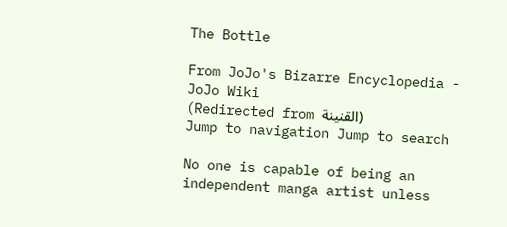The Bottle

From JoJo's Bizarre Encyclopedia - JoJo Wiki
(Redirected from القنينة)
Jump to navigation Jump to search

No one is capable of being an independent manga artist unless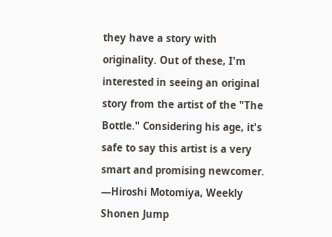they have a story with originality. Out of these, I'm interested in seeing an original story from the artist of the "The Bottle." Considering his age, it's safe to say this artist is a very smart and promising newcomer.
—Hiroshi Motomiya, Weekly Shonen Jump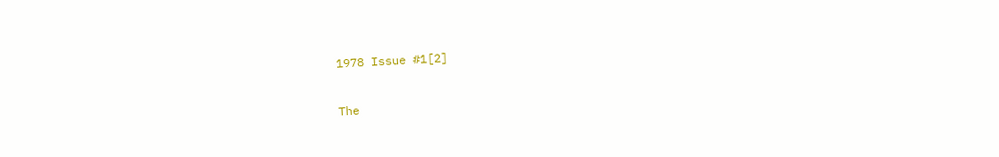1978 Issue #1[2]

The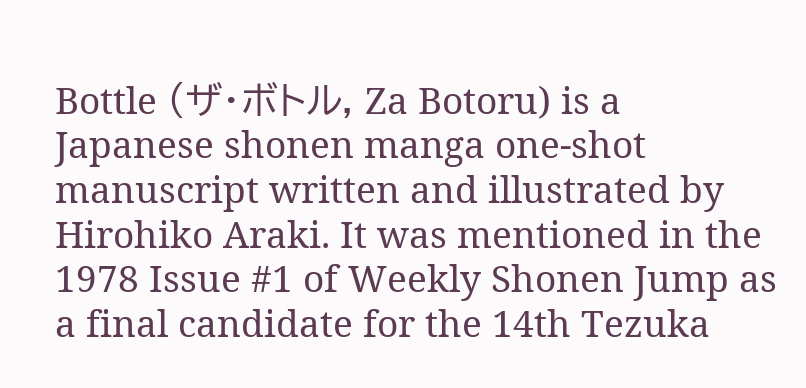Bottle (ザ・ボトル, Za Botoru) is a Japanese shonen manga one-shot manuscript written and illustrated by Hirohiko Araki. It was mentioned in the 1978 Issue #1 of Weekly Shonen Jump as a final candidate for the 14th Tezuka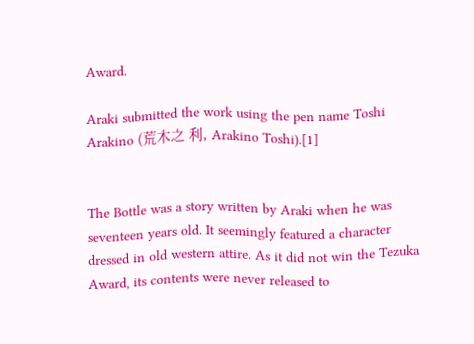Award.

Araki submitted the work using the pen name Toshi Arakino (荒木之 利, Arakino Toshi).[1]


The Bottle was a story written by Araki when he was seventeen years old. It seemingly featured a character dressed in old western attire. As it did not win the Tezuka Award, its contents were never released to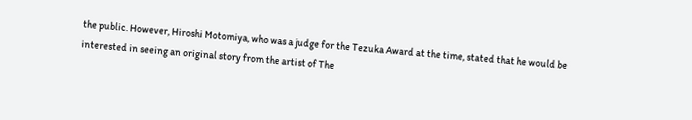the public. However, Hiroshi Motomiya, who was a judge for the Tezuka Award at the time, stated that he would be interested in seeing an original story from the artist of The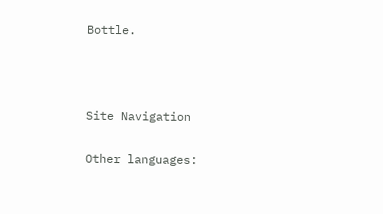Bottle.



Site Navigation

Other languages: